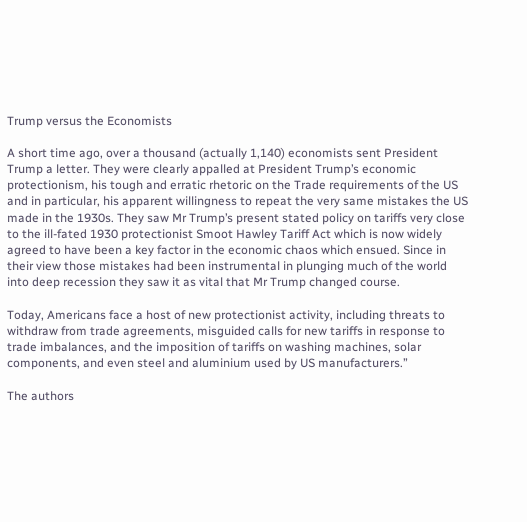Trump versus the Economists

A short time ago, over a thousand (actually 1,140) economists sent President Trump a letter. They were clearly appalled at President Trump’s economic protectionism, his tough and erratic rhetoric on the Trade requirements of the US and in particular, his apparent willingness to repeat the very same mistakes the US made in the 1930s. They saw Mr Trump’s present stated policy on tariffs very close to the ill-fated 1930 protectionist Smoot Hawley Tariff Act which is now widely agreed to have been a key factor in the economic chaos which ensued. Since in their view those mistakes had been instrumental in plunging much of the world into deep recession they saw it as vital that Mr Trump changed course.

Today, Americans face a host of new protectionist activity, including threats to withdraw from trade agreements, misguided calls for new tariffs in response to trade imbalances, and the imposition of tariffs on washing machines, solar components, and even steel and aluminium used by US manufacturers.”

The authors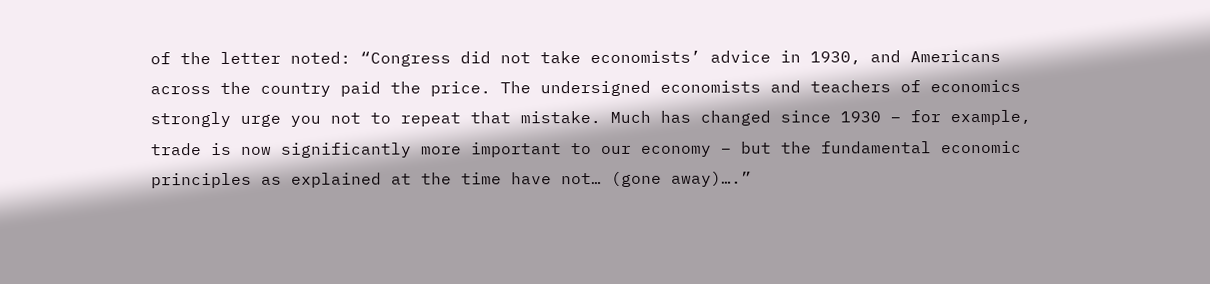of the letter noted: “Congress did not take economists’ advice in 1930, and Americans across the country paid the price. The undersigned economists and teachers of economics strongly urge you not to repeat that mistake. Much has changed since 1930 – for example, trade is now significantly more important to our economy – but the fundamental economic principles as explained at the time have not… (gone away)….”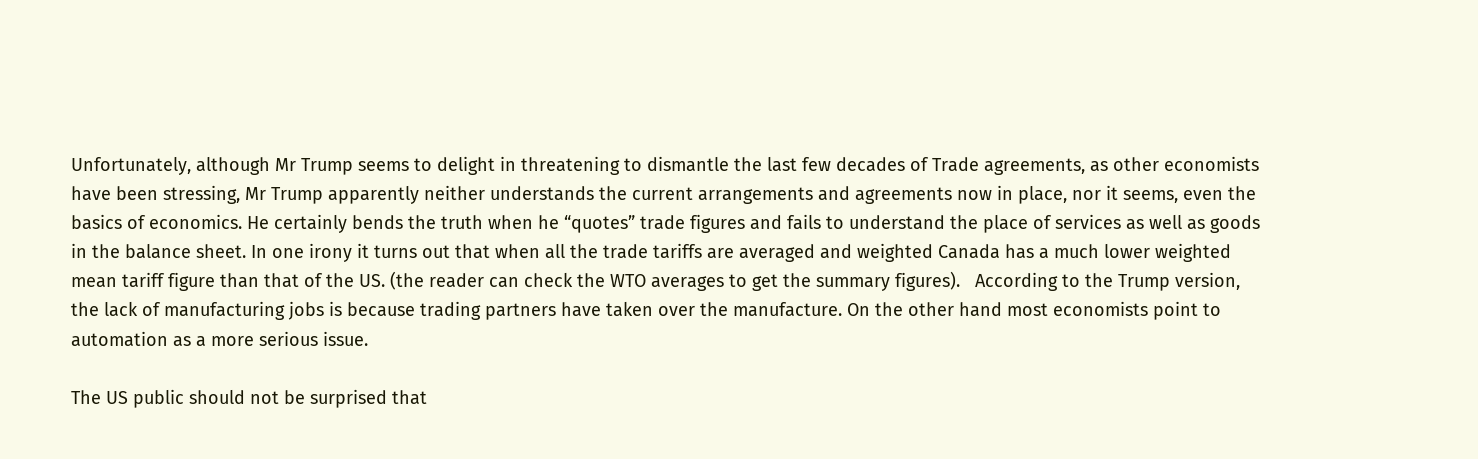Unfortunately, although Mr Trump seems to delight in threatening to dismantle the last few decades of Trade agreements, as other economists have been stressing, Mr Trump apparently neither understands the current arrangements and agreements now in place, nor it seems, even the basics of economics. He certainly bends the truth when he “quotes” trade figures and fails to understand the place of services as well as goods in the balance sheet. In one irony it turns out that when all the trade tariffs are averaged and weighted Canada has a much lower weighted mean tariff figure than that of the US. (the reader can check the WTO averages to get the summary figures).   According to the Trump version, the lack of manufacturing jobs is because trading partners have taken over the manufacture. On the other hand most economists point to automation as a more serious issue.

The US public should not be surprised that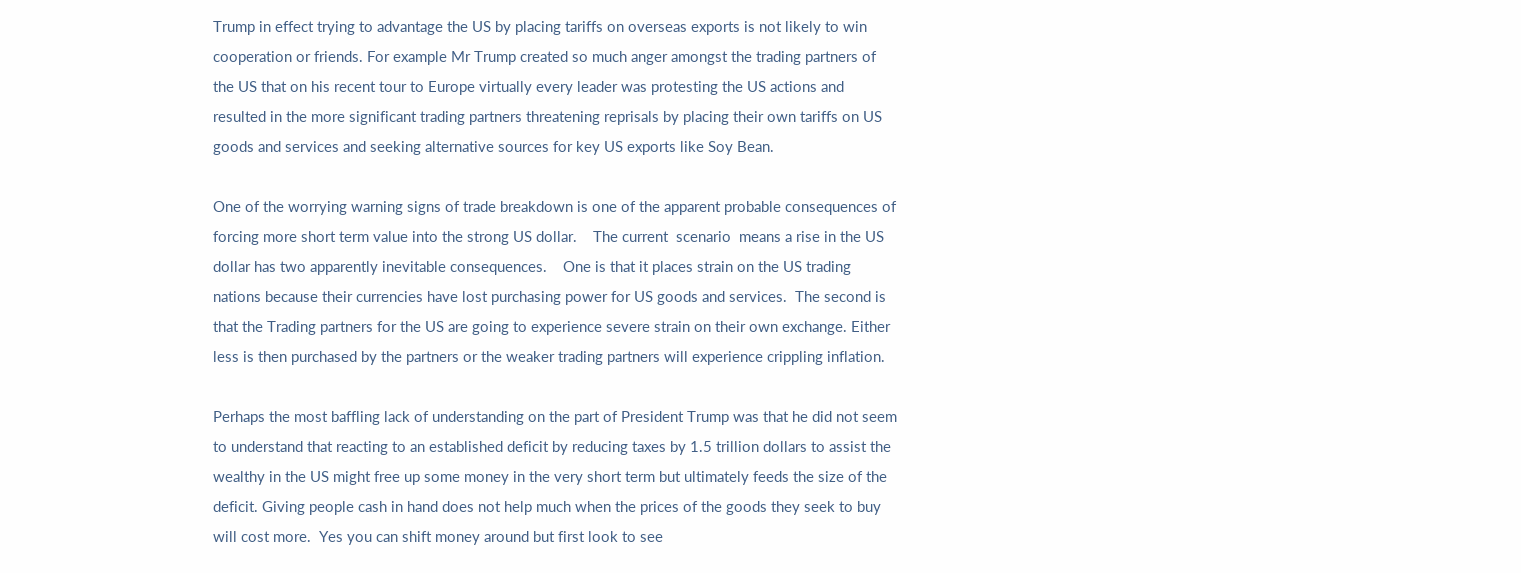Trump in effect trying to advantage the US by placing tariffs on overseas exports is not likely to win cooperation or friends. For example Mr Trump created so much anger amongst the trading partners of the US that on his recent tour to Europe virtually every leader was protesting the US actions and resulted in the more significant trading partners threatening reprisals by placing their own tariffs on US goods and services and seeking alternative sources for key US exports like Soy Bean.

One of the worrying warning signs of trade breakdown is one of the apparent probable consequences of forcing more short term value into the strong US dollar.    The current  scenario  means a rise in the US dollar has two apparently inevitable consequences.    One is that it places strain on the US trading nations because their currencies have lost purchasing power for US goods and services.  The second is that the Trading partners for the US are going to experience severe strain on their own exchange. Either less is then purchased by the partners or the weaker trading partners will experience crippling inflation.

Perhaps the most baffling lack of understanding on the part of President Trump was that he did not seem to understand that reacting to an established deficit by reducing taxes by 1.5 trillion dollars to assist the wealthy in the US might free up some money in the very short term but ultimately feeds the size of the deficit. Giving people cash in hand does not help much when the prices of the goods they seek to buy will cost more.  Yes you can shift money around but first look to see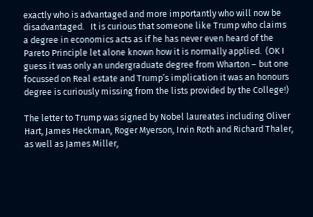exactly who is advantaged and more importantly who will now be disadvantaged.   It is curious that someone like Trump who claims a degree in economics acts as if he has never even heard of the Pareto Principle let alone known how it is normally applied.  (OK I guess it was only an undergraduate degree from Wharton – but one focussed on Real estate and Trump’s implication it was an honours degree is curiously missing from the lists provided by the College!)

The letter to Trump was signed by Nobel laureates including Oliver Hart, James Heckman, Roger Myerson, Irvin Roth and Richard Thaler, as well as James Miller,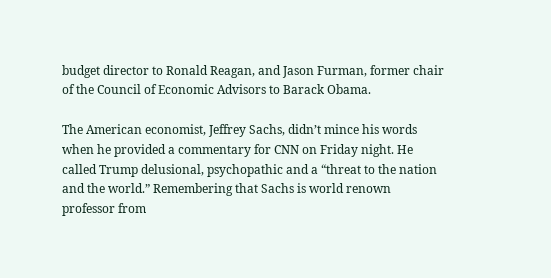budget director to Ronald Reagan, and Jason Furman, former chair of the Council of Economic Advisors to Barack Obama.

The American economist, Jeffrey Sachs, didn’t mince his words when he provided a commentary for CNN on Friday night. He called Trump delusional, psychopathic and a “threat to the nation and the world.” Remembering that Sachs is world renown professor from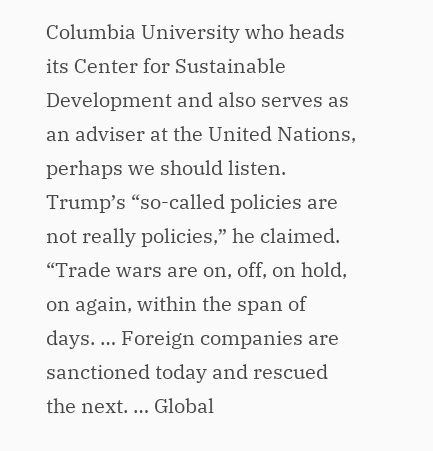Columbia University who heads its Center for Sustainable Development and also serves as an adviser at the United Nations, perhaps we should listen. Trump’s “so-called policies are not really policies,” he claimed. “Trade wars are on, off, on hold, on again, within the span of days. … Foreign companies are sanctioned today and rescued the next. … Global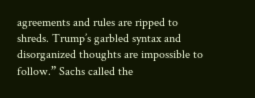agreements and rules are ripped to shreds. Trump’s garbled syntax and disorganized thoughts are impossible to follow.” Sachs called the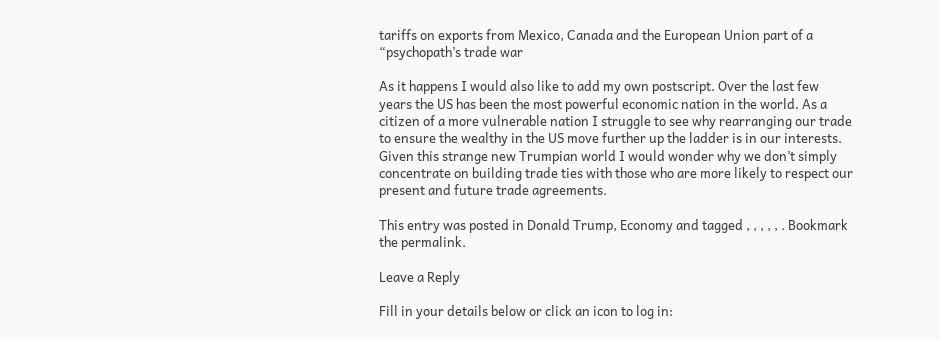tariffs on exports from Mexico, Canada and the European Union part of a “psychopath’s trade war

As it happens I would also like to add my own postscript. Over the last few years the US has been the most powerful economic nation in the world. As a citizen of a more vulnerable nation I struggle to see why rearranging our trade to ensure the wealthy in the US move further up the ladder is in our interests. Given this strange new Trumpian world I would wonder why we don’t simply concentrate on building trade ties with those who are more likely to respect our present and future trade agreements.

This entry was posted in Donald Trump, Economy and tagged , , , , , . Bookmark the permalink.

Leave a Reply

Fill in your details below or click an icon to log in: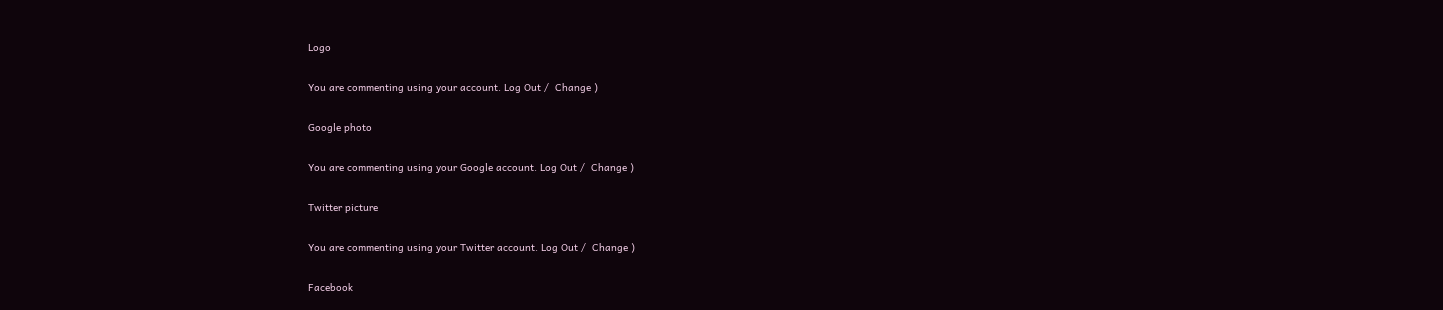Logo

You are commenting using your account. Log Out /  Change )

Google photo

You are commenting using your Google account. Log Out /  Change )

Twitter picture

You are commenting using your Twitter account. Log Out /  Change )

Facebook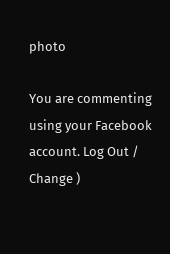photo

You are commenting using your Facebook account. Log Out /  Change )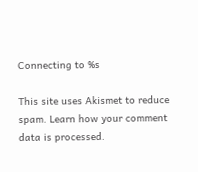Connecting to %s

This site uses Akismet to reduce spam. Learn how your comment data is processed.